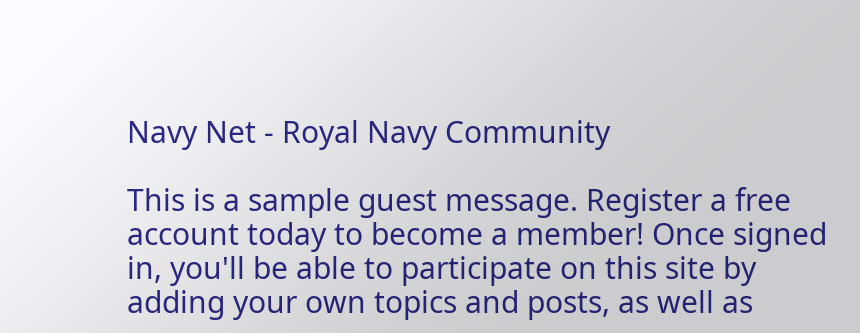Navy Net - Royal Navy Community

This is a sample guest message. Register a free account today to become a member! Once signed in, you'll be able to participate on this site by adding your own topics and posts, as well as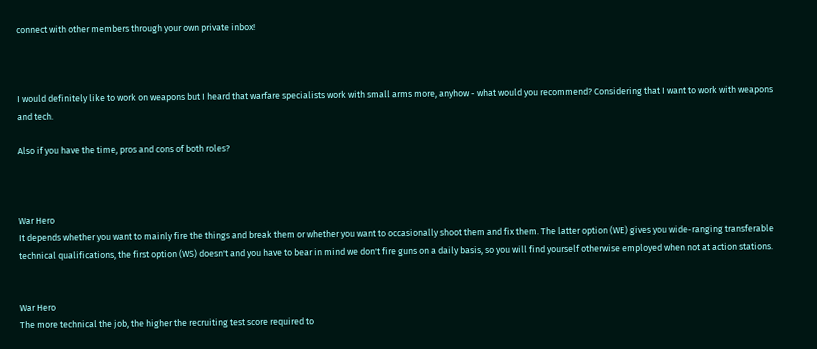connect with other members through your own private inbox!



I would definitely like to work on weapons but I heard that warfare specialists work with small arms more, anyhow - what would you recommend? Considering that I want to work with weapons and tech.

Also if you have the time, pros and cons of both roles?



War Hero
It depends whether you want to mainly fire the things and break them or whether you want to occasionally shoot them and fix them. The latter option (WE) gives you wide-ranging transferable technical qualifications, the first option (WS) doesn't and you have to bear in mind we don't fire guns on a daily basis, so you will find yourself otherwise employed when not at action stations.


War Hero
The more technical the job, the higher the recruiting test score required to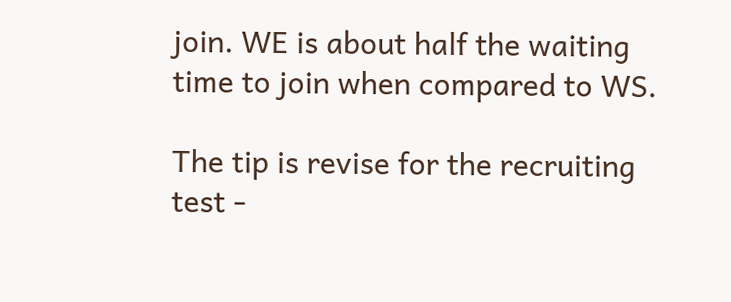join. WE is about half the waiting time to join when compared to WS.

The tip is revise for the recruiting test -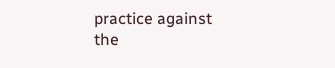practice against the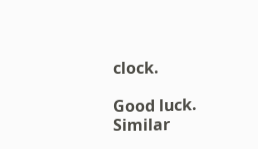clock.

Good luck.
Similar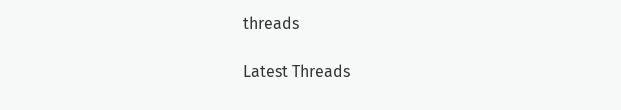threads

Latest Threads